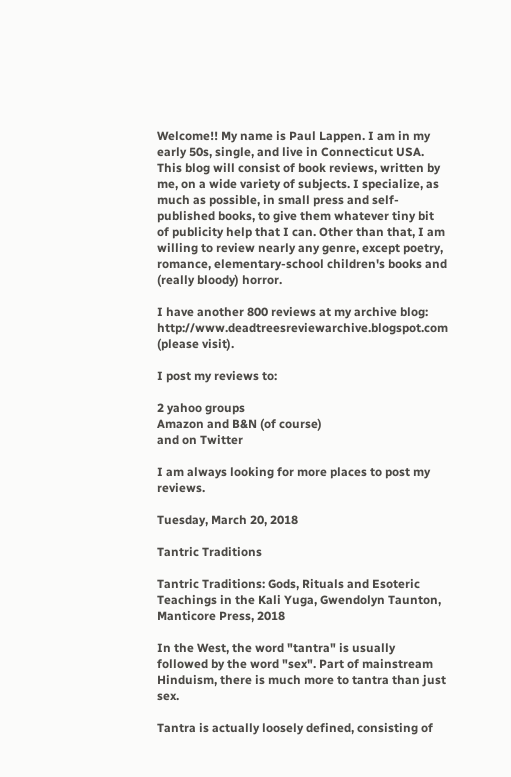Welcome!! My name is Paul Lappen. I am in my early 50s, single, and live in Connecticut USA. This blog will consist of book reviews, written by me, on a wide variety of subjects. I specialize, as much as possible, in small press and self-published books, to give them whatever tiny bit of publicity help that I can. Other than that, I am willing to review nearly any genre, except poetry, romance, elementary-school children's books and (really bloody) horror.

I have another 800 reviews at my archive blog: http://www.deadtreesreviewarchive.blogspot.com (please visit).

I post my reviews to:

2 yahoo groups
Amazon and B&N (of course)
and on Twitter

I am always looking for more places to post my reviews.

Tuesday, March 20, 2018

Tantric Traditions

Tantric Traditions: Gods, Rituals and Esoteric Teachings in the Kali Yuga, Gwendolyn Taunton, Manticore Press, 2018

In the West, the word "tantra" is usually followed by the word "sex". Part of mainstream Hinduism, there is much more to tantra than just sex.

Tantra is actually loosely defined, consisting of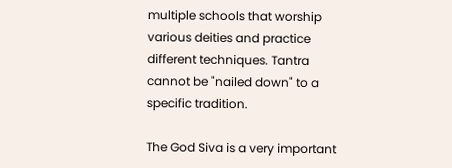multiple schools that worship various deities and practice different techniques. Tantra cannot be "nailed down" to a specific tradition.

The God Siva is a very important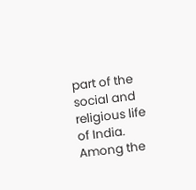part of the social and religious life of India. Among the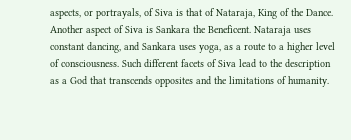aspects, or portrayals, of Siva is that of Nataraja, King of the Dance. Another aspect of Siva is Sankara the Beneficent. Nataraja uses constant dancing, and Sankara uses yoga, as a route to a higher level of consciousness. Such different facets of Siva lead to the description as a God that transcends opposites and the limitations of humanity.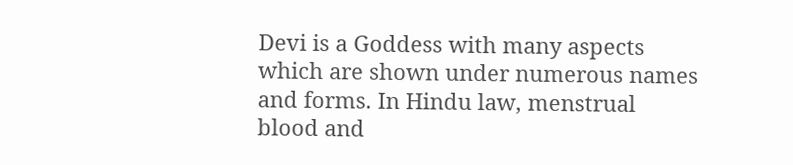Devi is a Goddess with many aspects which are shown under numerous names and forms. In Hindu law, menstrual blood and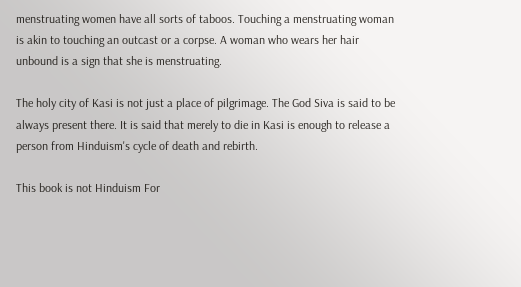menstruating women have all sorts of taboos. Touching a menstruating woman is akin to touching an outcast or a corpse. A woman who wears her hair unbound is a sign that she is menstruating.

The holy city of Kasi is not just a place of pilgrimage. The God Siva is said to be always present there. It is said that merely to die in Kasi is enough to release a person from Hinduism's cycle of death and rebirth.

This book is not Hinduism For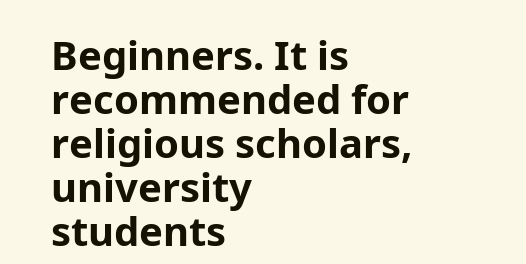Beginners. It is recommended for religious scholars, university students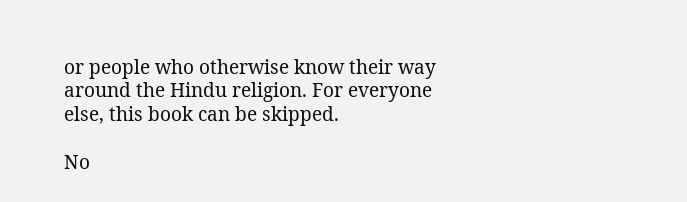or people who otherwise know their way around the Hindu religion. For everyone else, this book can be skipped.

No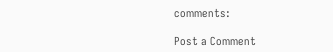comments:

Post a Comment